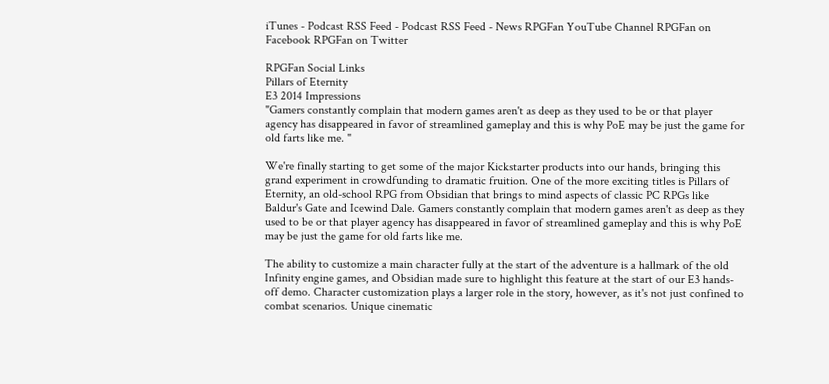iTunes - Podcast RSS Feed - Podcast RSS Feed - News RPGFan YouTube Channel RPGFan on Facebook RPGFan on Twitter

RPGFan Social Links
Pillars of Eternity
E3 2014 Impressions
"Gamers constantly complain that modern games aren't as deep as they used to be or that player agency has disappeared in favor of streamlined gameplay and this is why PoE may be just the game for old farts like me. "

We're finally starting to get some of the major Kickstarter products into our hands, bringing this grand experiment in crowdfunding to dramatic fruition. One of the more exciting titles is Pillars of Eternity, an old-school RPG from Obsidian that brings to mind aspects of classic PC RPGs like Baldur's Gate and Icewind Dale. Gamers constantly complain that modern games aren't as deep as they used to be or that player agency has disappeared in favor of streamlined gameplay and this is why PoE may be just the game for old farts like me.

The ability to customize a main character fully at the start of the adventure is a hallmark of the old Infinity engine games, and Obsidian made sure to highlight this feature at the start of our E3 hands-off demo. Character customization plays a larger role in the story, however, as it's not just confined to combat scenarios. Unique cinematic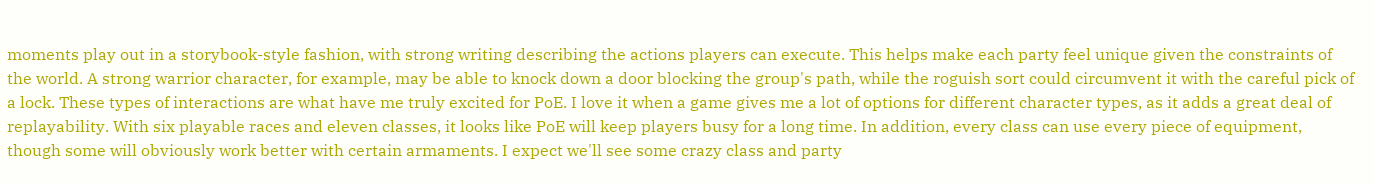moments play out in a storybook-style fashion, with strong writing describing the actions players can execute. This helps make each party feel unique given the constraints of the world. A strong warrior character, for example, may be able to knock down a door blocking the group's path, while the roguish sort could circumvent it with the careful pick of a lock. These types of interactions are what have me truly excited for PoE. I love it when a game gives me a lot of options for different character types, as it adds a great deal of replayability. With six playable races and eleven classes, it looks like PoE will keep players busy for a long time. In addition, every class can use every piece of equipment, though some will obviously work better with certain armaments. I expect we'll see some crazy class and party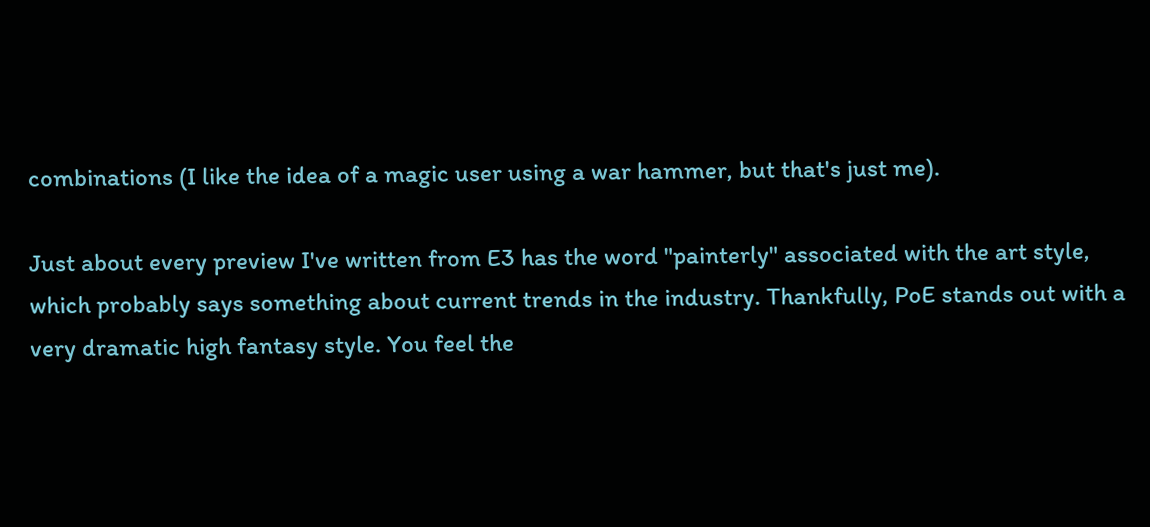combinations (I like the idea of a magic user using a war hammer, but that's just me).

Just about every preview I've written from E3 has the word "painterly" associated with the art style, which probably says something about current trends in the industry. Thankfully, PoE stands out with a very dramatic high fantasy style. You feel the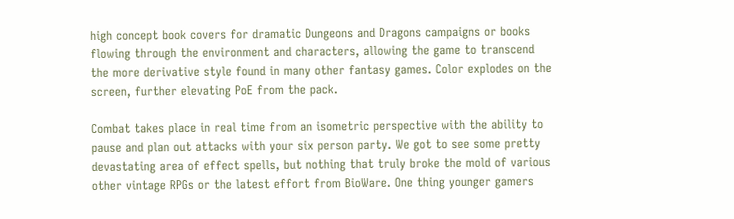high concept book covers for dramatic Dungeons and Dragons campaigns or books flowing through the environment and characters, allowing the game to transcend the more derivative style found in many other fantasy games. Color explodes on the screen, further elevating PoE from the pack.

Combat takes place in real time from an isometric perspective with the ability to pause and plan out attacks with your six person party. We got to see some pretty devastating area of effect spells, but nothing that truly broke the mold of various other vintage RPGs or the latest effort from BioWare. One thing younger gamers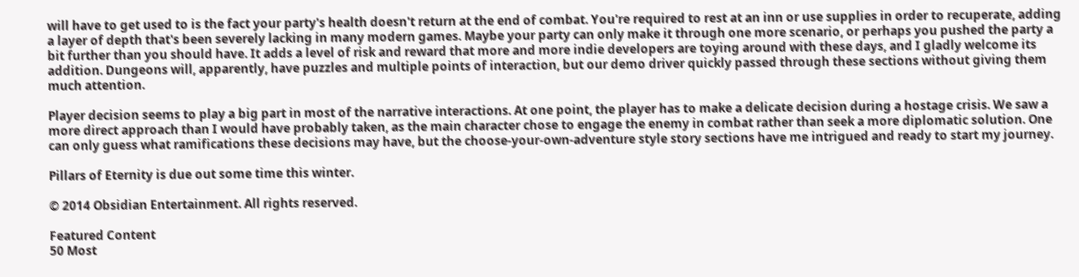will have to get used to is the fact your party's health doesn't return at the end of combat. You're required to rest at an inn or use supplies in order to recuperate, adding a layer of depth that's been severely lacking in many modern games. Maybe your party can only make it through one more scenario, or perhaps you pushed the party a bit further than you should have. It adds a level of risk and reward that more and more indie developers are toying around with these days, and I gladly welcome its addition. Dungeons will, apparently, have puzzles and multiple points of interaction, but our demo driver quickly passed through these sections without giving them much attention.

Player decision seems to play a big part in most of the narrative interactions. At one point, the player has to make a delicate decision during a hostage crisis. We saw a more direct approach than I would have probably taken, as the main character chose to engage the enemy in combat rather than seek a more diplomatic solution. One can only guess what ramifications these decisions may have, but the choose-your-own-adventure style story sections have me intrigued and ready to start my journey.

Pillars of Eternity is due out some time this winter.

© 2014 Obsidian Entertainment. All rights reserved.

Featured Content
50 Most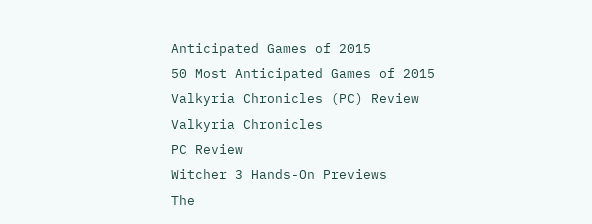Anticipated Games of 2015
50 Most Anticipated Games of 2015
Valkyria Chronicles (PC) Review
Valkyria Chronicles
PC Review
Witcher 3 Hands-On Previews
The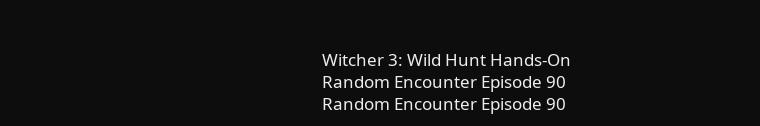Witcher 3: Wild Hunt Hands-On
Random Encounter Episode 90
Random Encounter Episode 90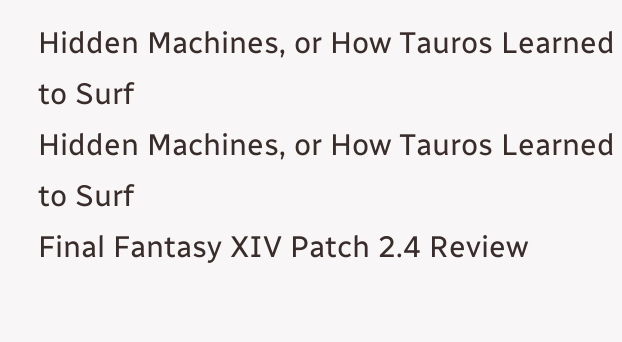Hidden Machines, or How Tauros Learned to Surf
Hidden Machines, or How Tauros Learned to Surf
Final Fantasy XIV Patch 2.4 Review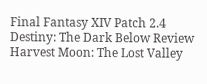Final Fantasy XIV Patch 2.4
Destiny: The Dark Below Review
Harvest Moon: The Lost Valley